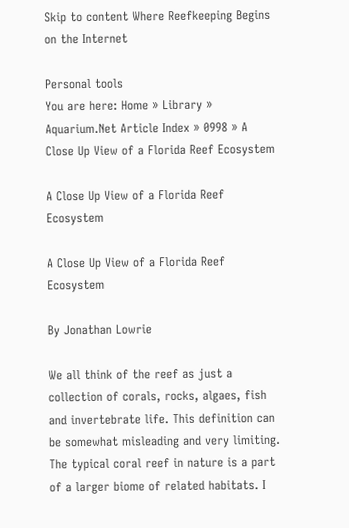Skip to content Where Reefkeeping Begins on the Internet

Personal tools
You are here: Home » Library » Aquarium.Net Article Index » 0998 » A Close Up View of a Florida Reef Ecosystem

A Close Up View of a Florida Reef Ecosystem

A Close Up View of a Florida Reef Ecosystem

By Jonathan Lowrie

We all think of the reef as just a collection of corals, rocks, algaes, fish and invertebrate life. This definition can be somewhat misleading and very limiting. The typical coral reef in nature is a part of a larger biome of related habitats. I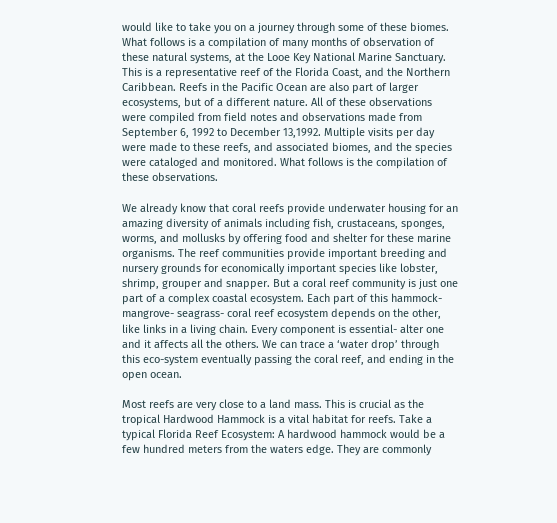would like to take you on a journey through some of these biomes. What follows is a compilation of many months of observation of these natural systems, at the Looe Key National Marine Sanctuary. This is a representative reef of the Florida Coast, and the Northern Caribbean. Reefs in the Pacific Ocean are also part of larger ecosystems, but of a different nature. All of these observations were compiled from field notes and observations made from September 6, 1992 to December 13,1992. Multiple visits per day were made to these reefs, and associated biomes, and the species were cataloged and monitored. What follows is the compilation of these observations.

We already know that coral reefs provide underwater housing for an amazing diversity of animals including fish, crustaceans, sponges, worms, and mollusks by offering food and shelter for these marine organisms. The reef communities provide important breeding and nursery grounds for economically important species like lobster, shrimp, grouper and snapper. But a coral reef community is just one part of a complex coastal ecosystem. Each part of this hammock- mangrove- seagrass- coral reef ecosystem depends on the other, like links in a living chain. Every component is essential- alter one and it affects all the others. We can trace a ‘water drop’ through this eco-system eventually passing the coral reef, and ending in the open ocean.

Most reefs are very close to a land mass. This is crucial as the tropical Hardwood Hammock is a vital habitat for reefs. Take a typical Florida Reef Ecosystem: A hardwood hammock would be a few hundred meters from the waters edge. They are commonly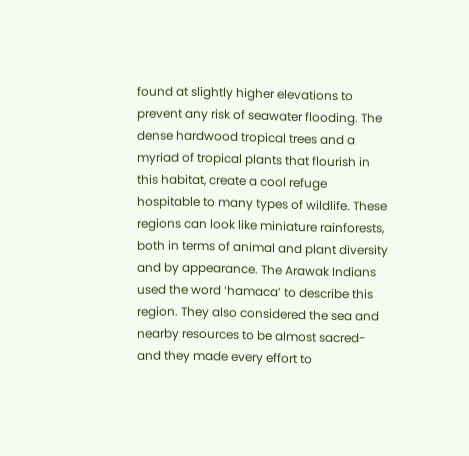found at slightly higher elevations to prevent any risk of seawater flooding. The dense hardwood tropical trees and a myriad of tropical plants that flourish in this habitat, create a cool refuge hospitable to many types of wildlife. These regions can look like miniature rainforests, both in terms of animal and plant diversity and by appearance. The Arawak Indians used the word ‘hamaca’ to describe this region. They also considered the sea and nearby resources to be almost sacred- and they made every effort to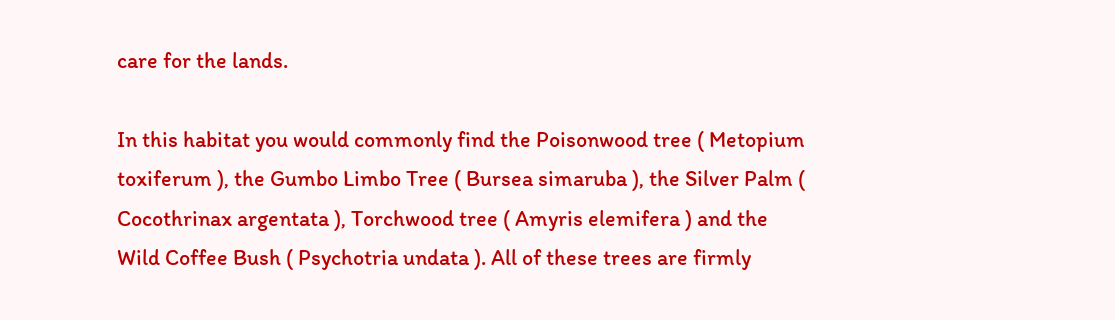care for the lands.

In this habitat you would commonly find the Poisonwood tree ( Metopium toxiferum ), the Gumbo Limbo Tree ( Bursea simaruba ), the Silver Palm ( Cocothrinax argentata ), Torchwood tree ( Amyris elemifera ) and the Wild Coffee Bush ( Psychotria undata ). All of these trees are firmly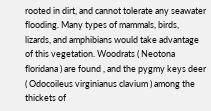rooted in dirt, and cannot tolerate any seawater flooding. Many types of mammals, birds, lizards, and amphibians would take advantage of this vegetation. Woodrats ( Neotona floridana ) are found , and the pygmy keys deer ( Odocoileus virginianus clavium ) among the thickets of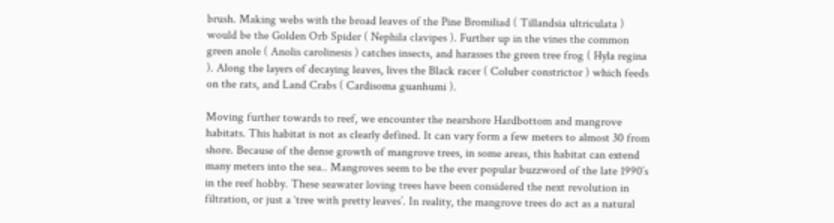brush. Making webs with the broad leaves of the Pine Bromiliad ( Tillandsia ultriculata ) would be the Golden Orb Spider ( Nephila clavipes ). Further up in the vines the common green anole ( Anolis carolinesis ) catches insects, and harasses the green tree frog ( Hyla regina ). Along the layers of decaying leaves, lives the Black racer ( Coluber constrictor ) which feeds on the rats, and Land Crabs ( Cardisoma guanhumi ).

Moving further towards to reef, we encounter the nearshore Hardbottom and mangrove habitats. This habitat is not as clearly defined. It can vary form a few meters to almost 30 from shore. Because of the dense growth of mangrove trees, in some areas, this habitat can extend many meters into the sea.. Mangroves seem to be the ever popular buzzword of the late 1990’s in the reef hobby. These seawater loving trees have been considered the next revolution in filtration, or just a ‘tree with pretty leaves’. In reality, the mangrove trees do act as a natural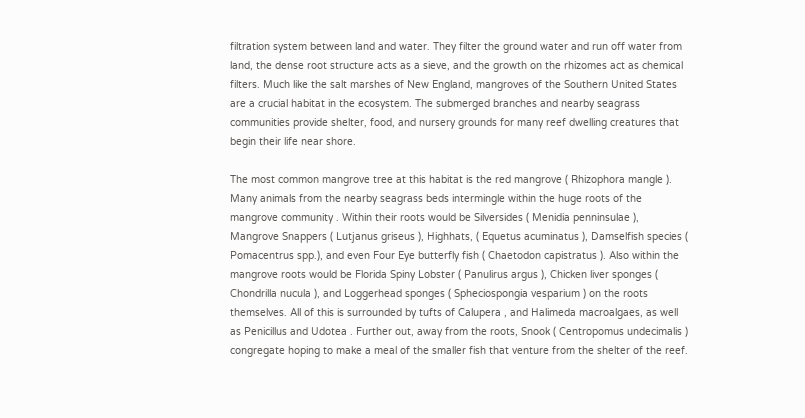filtration system between land and water. They filter the ground water and run off water from land, the dense root structure acts as a sieve, and the growth on the rhizomes act as chemical filters. Much like the salt marshes of New England, mangroves of the Southern United States are a crucial habitat in the ecosystem. The submerged branches and nearby seagrass communities provide shelter, food, and nursery grounds for many reef dwelling creatures that begin their life near shore.

The most common mangrove tree at this habitat is the red mangrove ( Rhizophora mangle ). Many animals from the nearby seagrass beds intermingle within the huge roots of the mangrove community . Within their roots would be Silversides ( Menidia penninsulae ), Mangrove Snappers ( Lutjanus griseus ), Highhats, ( Equetus acuminatus ), Damselfish species ( Pomacentrus spp.), and even Four Eye butterfly fish ( Chaetodon capistratus ). Also within the mangrove roots would be Florida Spiny Lobster ( Panulirus argus ), Chicken liver sponges ( Chondrilla nucula ), and Loggerhead sponges ( Spheciospongia vesparium ) on the roots themselves. All of this is surrounded by tufts of Calupera , and Halimeda macroalgaes, as well as Penicillus and Udotea . Further out, away from the roots, Snook ( Centropomus undecimalis ) congregate hoping to make a meal of the smaller fish that venture from the shelter of the reef.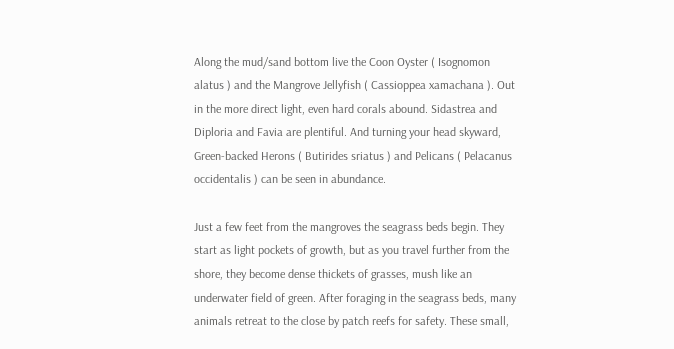Along the mud/sand bottom live the Coon Oyster ( Isognomon alatus ) and the Mangrove Jellyfish ( Cassioppea xamachana ). Out in the more direct light, even hard corals abound. Sidastrea and Diploria and Favia are plentiful. And turning your head skyward, Green-backed Herons ( Butirides sriatus ) and Pelicans ( Pelacanus occidentalis ) can be seen in abundance.

Just a few feet from the mangroves the seagrass beds begin. They start as light pockets of growth, but as you travel further from the shore, they become dense thickets of grasses, mush like an underwater field of green. After foraging in the seagrass beds, many animals retreat to the close by patch reefs for safety. These small,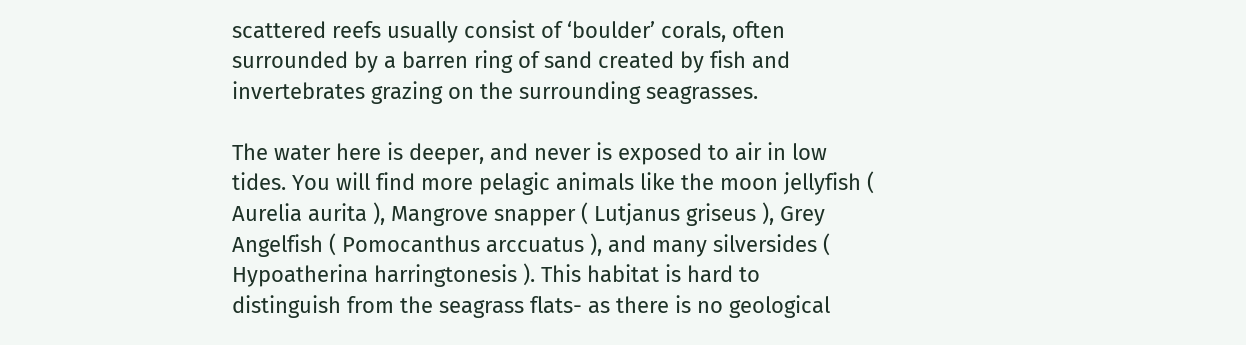scattered reefs usually consist of ‘boulder’ corals, often surrounded by a barren ring of sand created by fish and invertebrates grazing on the surrounding seagrasses.

The water here is deeper, and never is exposed to air in low tides. You will find more pelagic animals like the moon jellyfish ( Aurelia aurita ), Mangrove snapper ( Lutjanus griseus ), Grey Angelfish ( Pomocanthus arccuatus ), and many silversides ( Hypoatherina harringtonesis ). This habitat is hard to distinguish from the seagrass flats- as there is no geological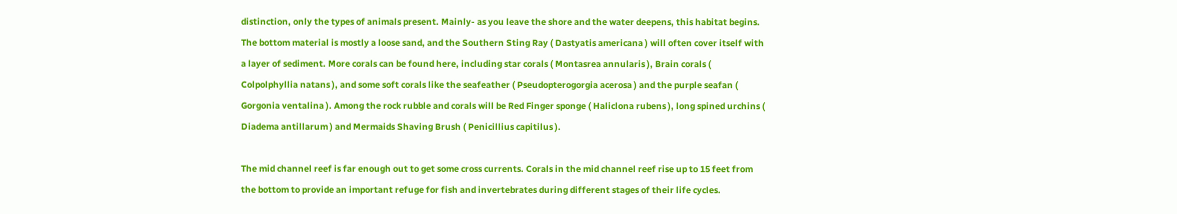distinction, only the types of animals present. Mainly- as you leave the shore and the water deepens, this habitat begins. The bottom material is mostly a loose sand, and the Southern Sting Ray ( Dastyatis americana ) will often cover itself with a layer of sediment. More corals can be found here, including star corals ( Montasrea annularis ), Brain corals ( Colpolphyllia natans ), and some soft corals like the seafeather ( Pseudopterogorgia acerosa ) and the purple seafan ( Gorgonia ventalina ). Among the rock rubble and corals will be Red Finger sponge ( Haliclona rubens ), long spined urchins ( Diadema antillarum ) and Mermaids Shaving Brush ( Penicillius capitilus ).

The mid channel reef is far enough out to get some cross currents. Corals in the mid channel reef rise up to 15 feet from the bottom to provide an important refuge for fish and invertebrates during different stages of their life cycles.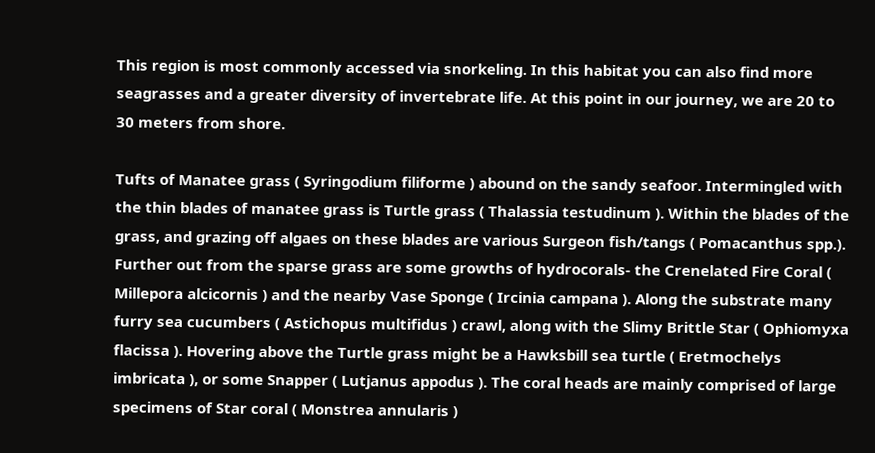This region is most commonly accessed via snorkeling. In this habitat you can also find more seagrasses and a greater diversity of invertebrate life. At this point in our journey, we are 20 to 30 meters from shore.

Tufts of Manatee grass ( Syringodium filiforme ) abound on the sandy seafoor. Intermingled with the thin blades of manatee grass is Turtle grass ( Thalassia testudinum ). Within the blades of the grass, and grazing off algaes on these blades are various Surgeon fish/tangs ( Pomacanthus spp.). Further out from the sparse grass are some growths of hydrocorals- the Crenelated Fire Coral ( Millepora alcicornis ) and the nearby Vase Sponge ( Ircinia campana ). Along the substrate many furry sea cucumbers ( Astichopus multifidus ) crawl, along with the Slimy Brittle Star ( Ophiomyxa flacissa ). Hovering above the Turtle grass might be a Hawksbill sea turtle ( Eretmochelys imbricata ), or some Snapper ( Lutjanus appodus ). The coral heads are mainly comprised of large specimens of Star coral ( Monstrea annularis )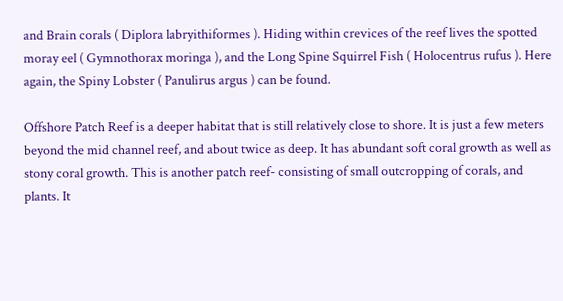and Brain corals ( Diplora labryithiformes ). Hiding within crevices of the reef lives the spotted moray eel ( Gymnothorax moringa ), and the Long Spine Squirrel Fish ( Holocentrus rufus ). Here again, the Spiny Lobster ( Panulirus argus ) can be found.

Offshore Patch Reef is a deeper habitat that is still relatively close to shore. It is just a few meters beyond the mid channel reef, and about twice as deep. It has abundant soft coral growth as well as stony coral growth. This is another patch reef- consisting of small outcropping of corals, and plants. It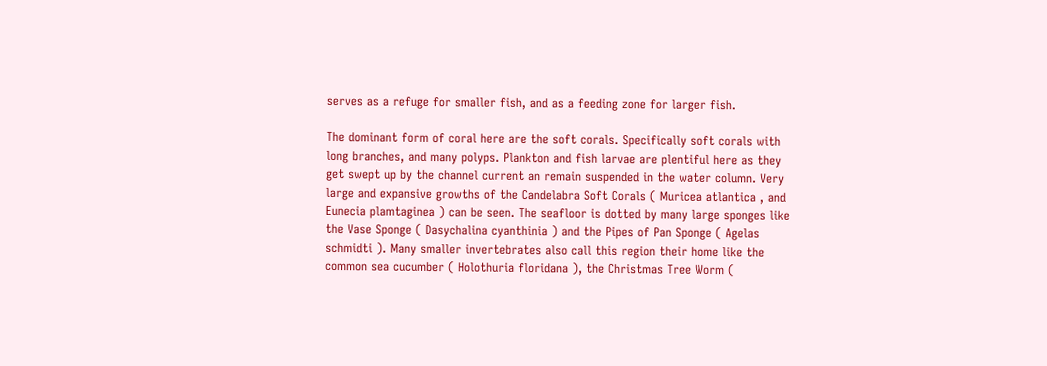serves as a refuge for smaller fish, and as a feeding zone for larger fish.

The dominant form of coral here are the soft corals. Specifically soft corals with long branches, and many polyps. Plankton and fish larvae are plentiful here as they get swept up by the channel current an remain suspended in the water column. Very large and expansive growths of the Candelabra Soft Corals ( Muricea atlantica , and Eunecia plamtaginea ) can be seen. The seafloor is dotted by many large sponges like the Vase Sponge ( Dasychalina cyanthinia ) and the Pipes of Pan Sponge ( Agelas schmidti ). Many smaller invertebrates also call this region their home like the common sea cucumber ( Holothuria floridana ), the Christmas Tree Worm (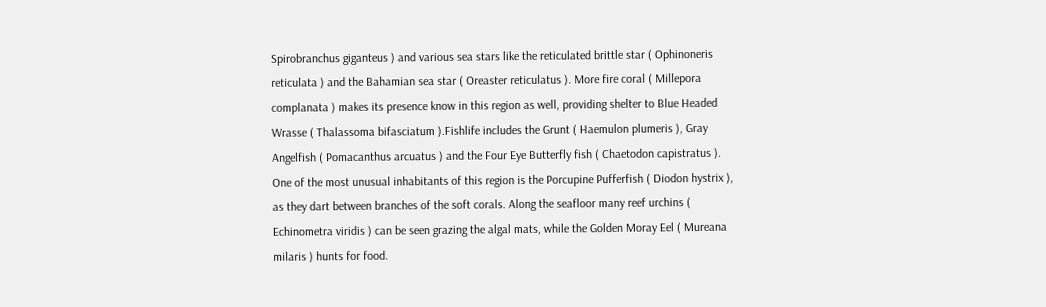Spirobranchus giganteus ) and various sea stars like the reticulated brittle star ( Ophinoneris reticulata ) and the Bahamian sea star ( Oreaster reticulatus ). More fire coral ( Millepora complanata ) makes its presence know in this region as well, providing shelter to Blue Headed Wrasse ( Thalassoma bifasciatum ).Fishlife includes the Grunt ( Haemulon plumeris ), Gray Angelfish ( Pomacanthus arcuatus ) and the Four Eye Butterfly fish ( Chaetodon capistratus ). One of the most unusual inhabitants of this region is the Porcupine Pufferfish ( Diodon hystrix ), as they dart between branches of the soft corals. Along the seafloor many reef urchins ( Echinometra viridis ) can be seen grazing the algal mats, while the Golden Moray Eel ( Mureana milaris ) hunts for food.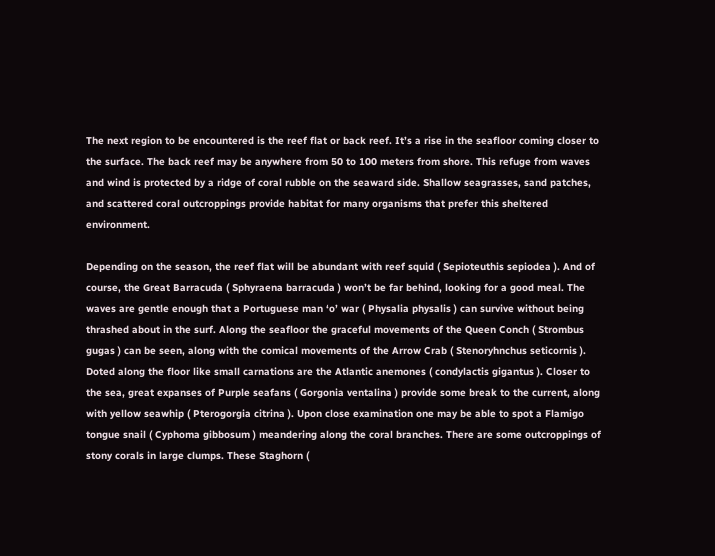The next region to be encountered is the reef flat or back reef. It’s a rise in the seafloor coming closer to the surface. The back reef may be anywhere from 50 to 100 meters from shore. This refuge from waves and wind is protected by a ridge of coral rubble on the seaward side. Shallow seagrasses, sand patches, and scattered coral outcroppings provide habitat for many organisms that prefer this sheltered environment.

Depending on the season, the reef flat will be abundant with reef squid ( Sepioteuthis sepiodea ). And of course, the Great Barracuda ( Sphyraena barracuda ) won’t be far behind, looking for a good meal. The waves are gentle enough that a Portuguese man ‘o’ war ( Physalia physalis ) can survive without being thrashed about in the surf. Along the seafloor the graceful movements of the Queen Conch ( Strombus gugas ) can be seen, along with the comical movements of the Arrow Crab ( Stenoryhnchus seticornis ). Doted along the floor like small carnations are the Atlantic anemones ( condylactis gigantus ). Closer to the sea, great expanses of Purple seafans ( Gorgonia ventalina ) provide some break to the current, along with yellow seawhip ( Pterogorgia citrina ). Upon close examination one may be able to spot a Flamigo tongue snail ( Cyphoma gibbosum ) meandering along the coral branches. There are some outcroppings of stony corals in large clumps. These Staghorn (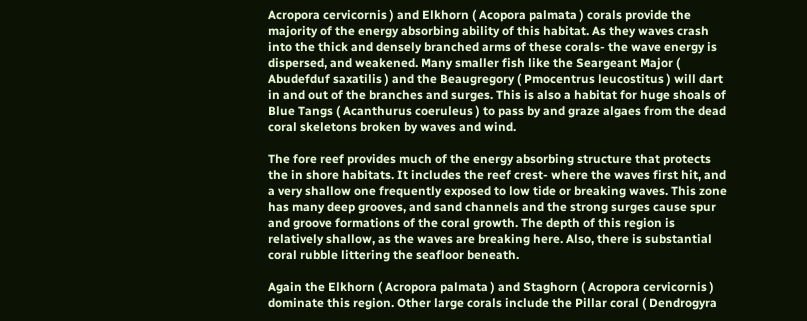Acropora cervicornis ) and Elkhorn ( Acopora palmata ) corals provide the majority of the energy absorbing ability of this habitat. As they waves crash into the thick and densely branched arms of these corals- the wave energy is dispersed, and weakened. Many smaller fish like the Seargeant Major ( Abudefduf saxatilis ) and the Beaugregory ( Pmocentrus leucostitus ) will dart in and out of the branches and surges. This is also a habitat for huge shoals of Blue Tangs ( Acanthurus coeruleus ) to pass by and graze algaes from the dead coral skeletons broken by waves and wind.

The fore reef provides much of the energy absorbing structure that protects the in shore habitats. It includes the reef crest- where the waves first hit, and a very shallow one frequently exposed to low tide or breaking waves. This zone has many deep grooves, and sand channels and the strong surges cause spur and groove formations of the coral growth. The depth of this region is relatively shallow, as the waves are breaking here. Also, there is substantial coral rubble littering the seafloor beneath.

Again the Elkhorn ( Acropora palmata ) and Staghorn ( Acropora cervicornis ) dominate this region. Other large corals include the Pillar coral ( Dendrogyra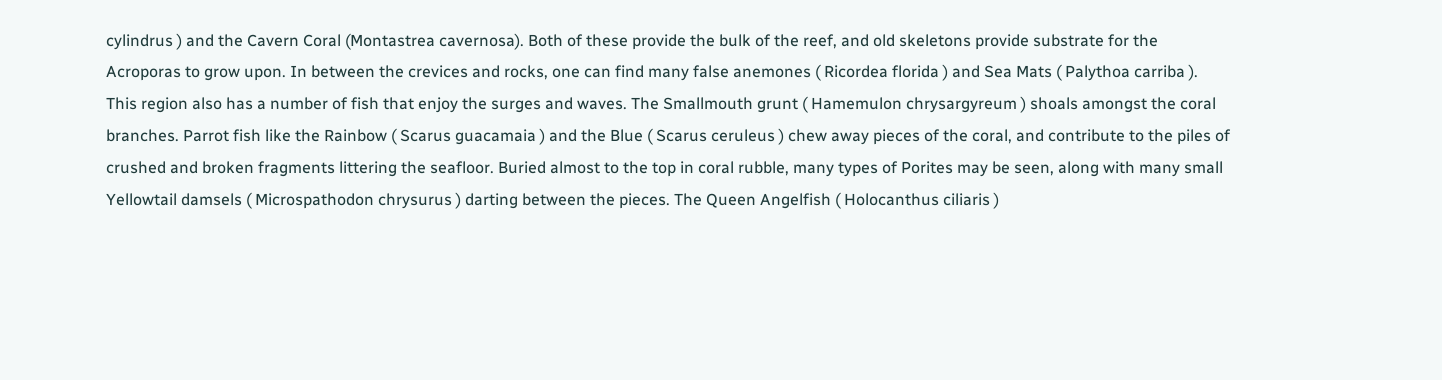cylindrus ) and the Cavern Coral (Montastrea cavernosa). Both of these provide the bulk of the reef, and old skeletons provide substrate for the Acroporas to grow upon. In between the crevices and rocks, one can find many false anemones ( Ricordea florida ) and Sea Mats ( Palythoa carriba ). This region also has a number of fish that enjoy the surges and waves. The Smallmouth grunt ( Hamemulon chrysargyreum ) shoals amongst the coral branches. Parrot fish like the Rainbow ( Scarus guacamaia ) and the Blue ( Scarus ceruleus ) chew away pieces of the coral, and contribute to the piles of crushed and broken fragments littering the seafloor. Buried almost to the top in coral rubble, many types of Porites may be seen, along with many small Yellowtail damsels ( Microspathodon chrysurus ) darting between the pieces. The Queen Angelfish ( Holocanthus ciliaris )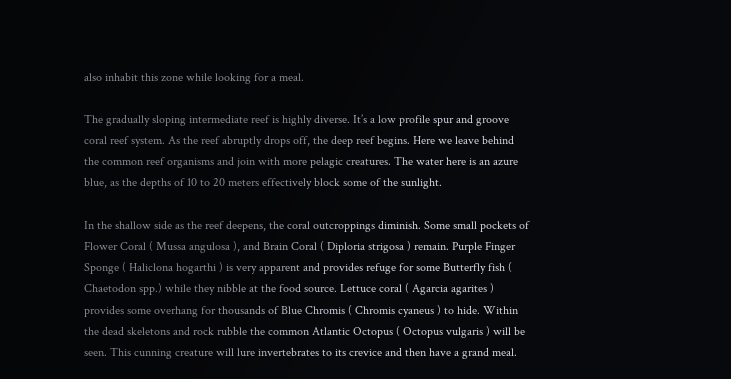also inhabit this zone while looking for a meal.

The gradually sloping intermediate reef is highly diverse. It’s a low profile spur and groove coral reef system. As the reef abruptly drops off, the deep reef begins. Here we leave behind the common reef organisms and join with more pelagic creatures. The water here is an azure blue, as the depths of 10 to 20 meters effectively block some of the sunlight.

In the shallow side as the reef deepens, the coral outcroppings diminish. Some small pockets of Flower Coral ( Mussa angulosa ), and Brain Coral ( Diploria strigosa ) remain. Purple Finger Sponge ( Haliclona hogarthi ) is very apparent and provides refuge for some Butterfly fish ( Chaetodon spp.) while they nibble at the food source. Lettuce coral ( Agarcia agarites ) provides some overhang for thousands of Blue Chromis ( Chromis cyaneus ) to hide. Within the dead skeletons and rock rubble the common Atlantic Octopus ( Octopus vulgaris ) will be seen. This cunning creature will lure invertebrates to its crevice and then have a grand meal.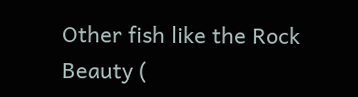Other fish like the Rock Beauty (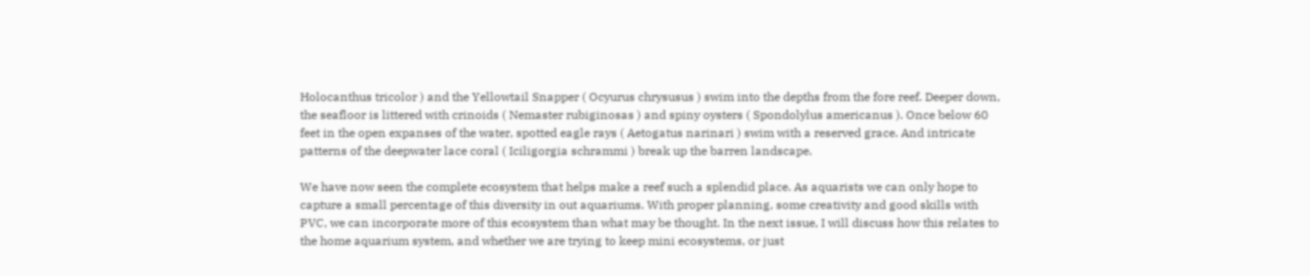Holocanthus tricolor ) and the Yellowtail Snapper ( Ocyurus chrysusus ) swim into the depths from the fore reef. Deeper down, the seafloor is littered with crinoids ( Nemaster rubiginosas ) and spiny oysters ( Spondolylus americanus ). Once below 60 feet in the open expanses of the water, spotted eagle rays ( Aetogatus narinari ) swim with a reserved grace. And intricate patterns of the deepwater lace coral ( Iciligorgia schrammi ) break up the barren landscape.

We have now seen the complete ecosystem that helps make a reef such a splendid place. As aquarists we can only hope to capture a small percentage of this diversity in out aquariums. With proper planning, some creativity and good skills with PVC, we can incorporate more of this ecosystem than what may be thought. In the next issue, I will discuss how this relates to the home aquarium system, and whether we are trying to keep mini ecosystems, or just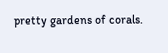pretty gardens of corals.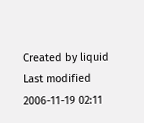Created by liquid
Last modified 2006-11-19 02:11